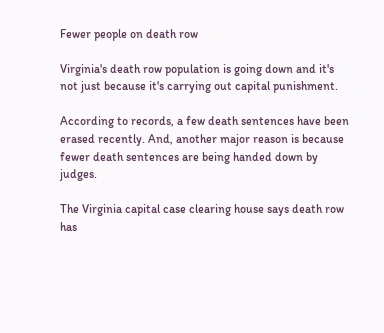Fewer people on death row

Virginia's death row population is going down and it's not just because it's carrying out capital punishment.

According to records, a few death sentences have been erased recently. And, another major reason is because fewer death sentences are being handed down by judges.

The Virginia capital case clearing house says death row has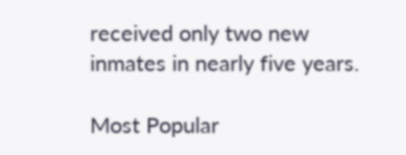received only two new inmates in nearly five years.

Most Popular